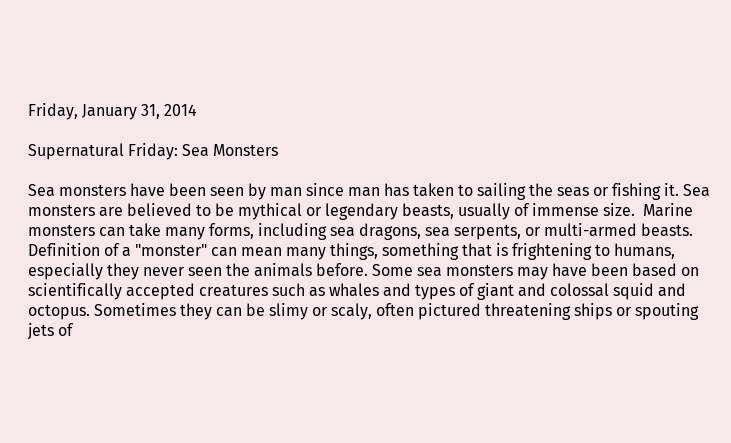Friday, January 31, 2014

Supernatural Friday: Sea Monsters

Sea monsters have been seen by man since man has taken to sailing the seas or fishing it. Sea monsters are believed to be mythical or legendary beasts, usually of immense size.  Marine monsters can take many forms, including sea dragons, sea serpents, or multi-armed beasts. Definition of a "monster" can mean many things, something that is frightening to humans, especially they never seen the animals before. Some sea monsters may have been based on scientifically accepted creatures such as whales and types of giant and colossal squid and octopus. Sometimes they can be slimy or scaly, often pictured threatening ships or spouting jets of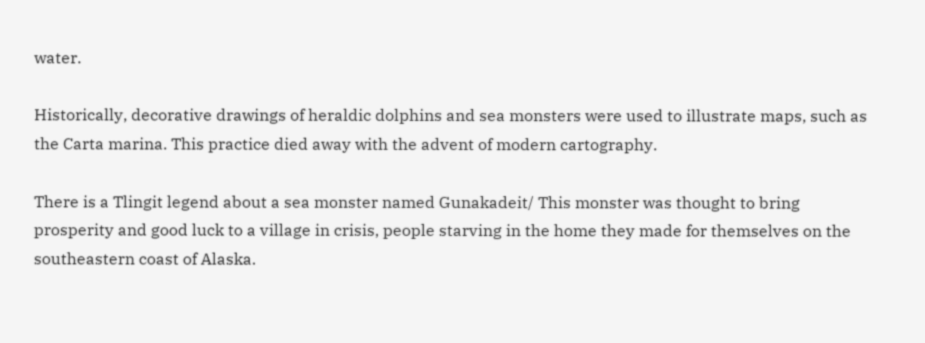water.

Historically, decorative drawings of heraldic dolphins and sea monsters were used to illustrate maps, such as the Carta marina. This practice died away with the advent of modern cartography.

There is a Tlingit legend about a sea monster named Gunakadeit/ This monster was thought to bring prosperity and good luck to a village in crisis, people starving in the home they made for themselves on the southeastern coast of Alaska.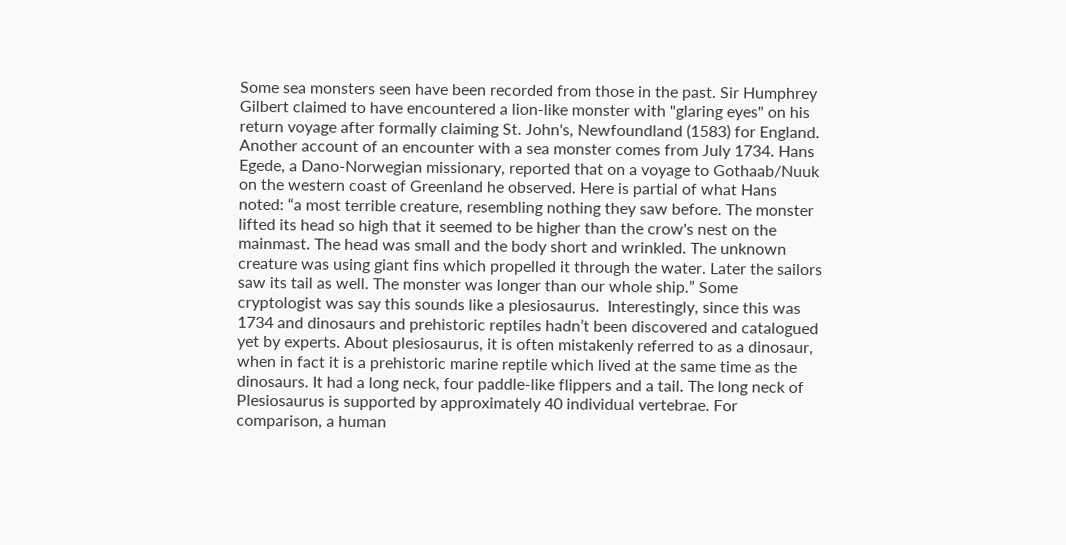Some sea monsters seen have been recorded from those in the past. Sir Humphrey Gilbert claimed to have encountered a lion-like monster with "glaring eyes" on his return voyage after formally claiming St. John's, Newfoundland (1583) for England. Another account of an encounter with a sea monster comes from July 1734. Hans Egede, a Dano-Norwegian missionary, reported that on a voyage to Gothaab/Nuuk on the western coast of Greenland he observed. Here is partial of what Hans noted: “a most terrible creature, resembling nothing they saw before. The monster lifted its head so high that it seemed to be higher than the crow's nest on the mainmast. The head was small and the body short and wrinkled. The unknown creature was using giant fins which propelled it through the water. Later the sailors saw its tail as well. The monster was longer than our whole ship.” Some cryptologist was say this sounds like a plesiosaurus.  Interestingly, since this was 1734 and dinosaurs and prehistoric reptiles hadn’t been discovered and catalogued yet by experts. About plesiosaurus, it is often mistakenly referred to as a dinosaur, when in fact it is a prehistoric marine reptile which lived at the same time as the dinosaurs. It had a long neck, four paddle-like flippers and a tail. The long neck of Plesiosaurus is supported by approximately 40 individual vertebrae. For comparison, a human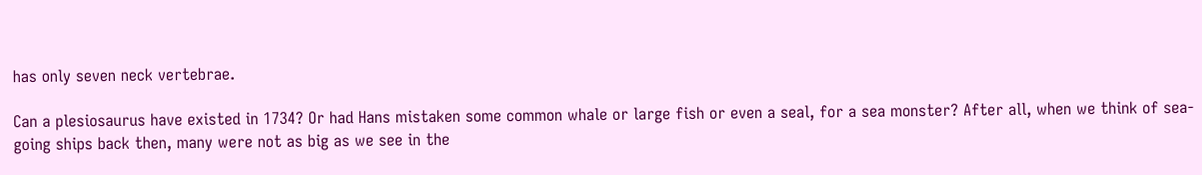has only seven neck vertebrae.

Can a plesiosaurus have existed in 1734? Or had Hans mistaken some common whale or large fish or even a seal, for a sea monster? After all, when we think of sea-going ships back then, many were not as big as we see in the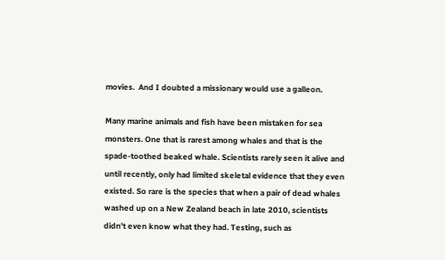movies.  And I doubted a missionary would use a galleon.

Many marine animals and fish have been mistaken for sea monsters. One that is rarest among whales and that is the spade-toothed beaked whale. Scientists rarely seen it alive and until recently, only had limited skeletal evidence that they even existed. So rare is the species that when a pair of dead whales washed up on a New Zealand beach in late 2010, scientists didn't even know what they had. Testing, such as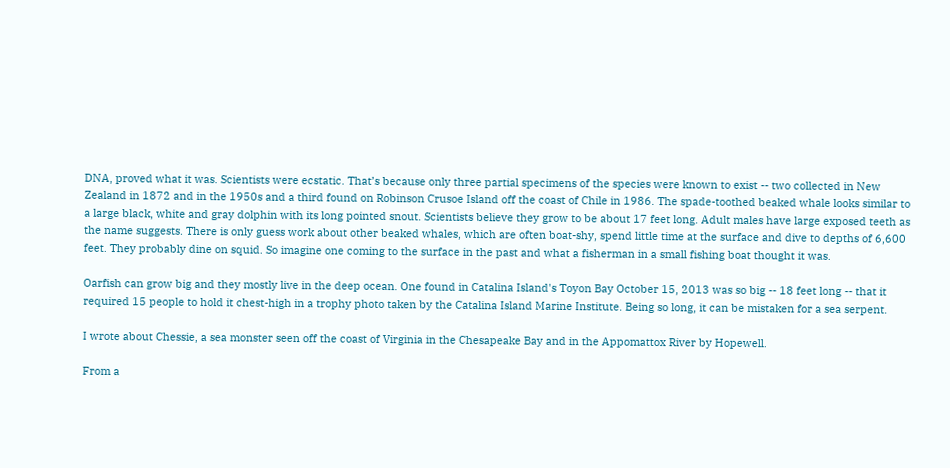DNA, proved what it was. Scientists were ecstatic. That’s because only three partial specimens of the species were known to exist -- two collected in New Zealand in 1872 and in the 1950s and a third found on Robinson Crusoe Island off the coast of Chile in 1986. The spade-toothed beaked whale looks similar to a large black, white and gray dolphin with its long pointed snout. Scientists believe they grow to be about 17 feet long. Adult males have large exposed teeth as the name suggests. There is only guess work about other beaked whales, which are often boat-shy, spend little time at the surface and dive to depths of 6,600 feet. They probably dine on squid. So imagine one coming to the surface in the past and what a fisherman in a small fishing boat thought it was.

Oarfish can grow big and they mostly live in the deep ocean. One found in Catalina Island's Toyon Bay October 15, 2013 was so big -- 18 feet long -- that it required 15 people to hold it chest-high in a trophy photo taken by the Catalina Island Marine Institute. Being so long, it can be mistaken for a sea serpent.

I wrote about Chessie, a sea monster seen off the coast of Virginia in the Chesapeake Bay and in the Appomattox River by Hopewell.

From a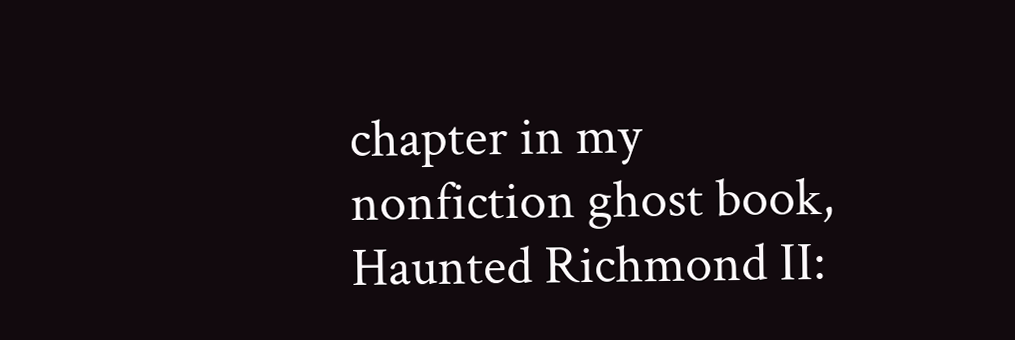chapter in my nonfiction ghost book, Haunted Richmond II: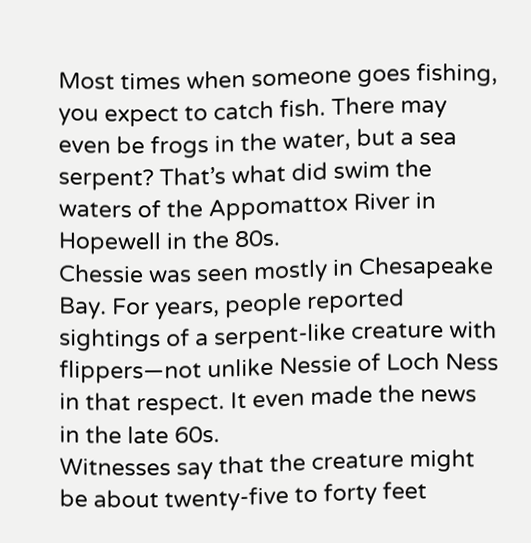Most times when someone goes fishing, you expect to catch fish. There may even be frogs in the water, but a sea serpent? That’s what did swim the waters of the Appomattox River in Hopewell in the 80s.
Chessie was seen mostly in Chesapeake Bay. For years, people reported sightings of a serpent-like creature with flippers—not unlike Nessie of Loch Ness in that respect. It even made the news in the late 60s.
Witnesses say that the creature might be about twenty-five to forty feet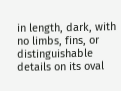in length, dark, with no limbs, fins, or distinguishable details on its oval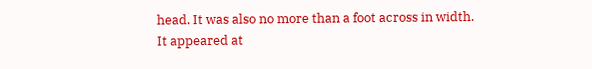head. It was also no more than a foot across in width.
It appeared at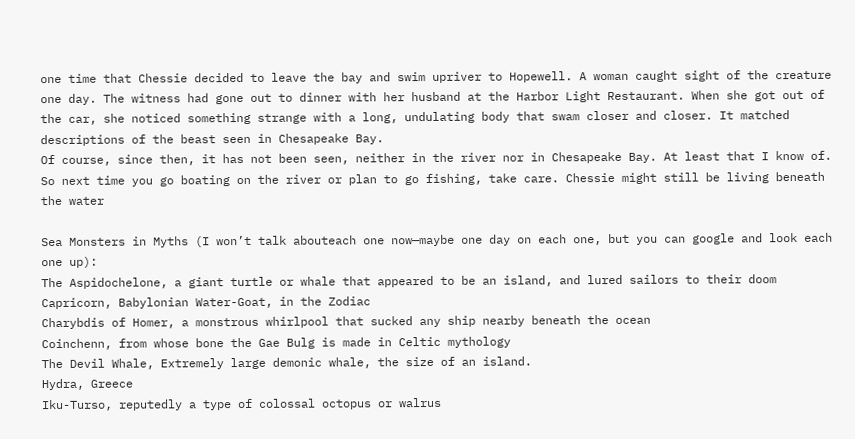one time that Chessie decided to leave the bay and swim upriver to Hopewell. A woman caught sight of the creature one day. The witness had gone out to dinner with her husband at the Harbor Light Restaurant. When she got out of the car, she noticed something strange with a long, undulating body that swam closer and closer. It matched descriptions of the beast seen in Chesapeake Bay.
Of course, since then, it has not been seen, neither in the river nor in Chesapeake Bay. At least that I know of. So next time you go boating on the river or plan to go fishing, take care. Chessie might still be living beneath the water

Sea Monsters in Myths (I won’t talk abouteach one now—maybe one day on each one, but you can google and look each one up):
The Aspidochelone, a giant turtle or whale that appeared to be an island, and lured sailors to their doom
Capricorn, Babylonian Water-Goat, in the Zodiac
Charybdis of Homer, a monstrous whirlpool that sucked any ship nearby beneath the ocean
Coinchenn, from whose bone the Gae Bulg is made in Celtic mythology
The Devil Whale, Extremely large demonic whale, the size of an island.
Hydra, Greece
Iku-Turso, reputedly a type of colossal octopus or walrus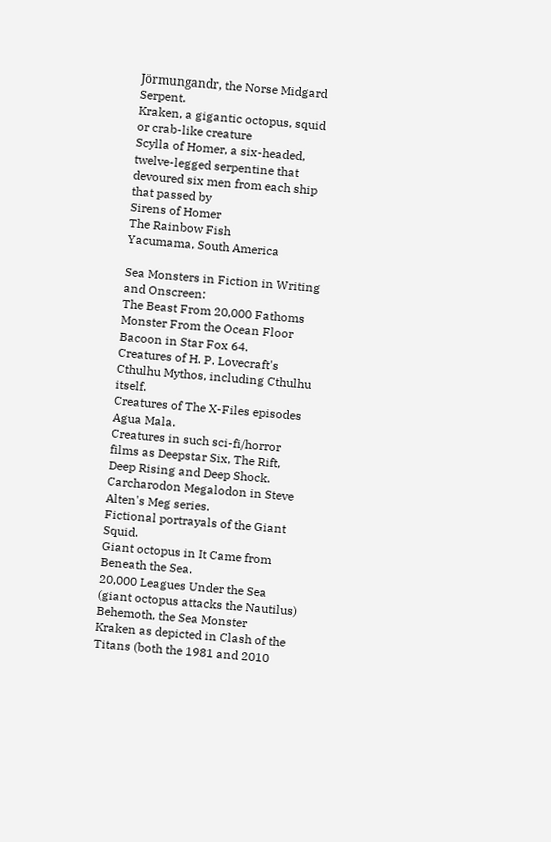Jörmungandr, the Norse Midgard Serpent.
Kraken, a gigantic octopus, squid or crab-like creature
Scylla of Homer, a six-headed, twelve-legged serpentine that devoured six men from each ship that passed by
Sirens of Homer
The Rainbow Fish
Yacumama, South America

Sea Monsters in Fiction in Writing and Onscreen:
The Beast From 20,000 Fathoms
Monster From the Ocean Floor
Bacoon in Star Fox 64.
Creatures of H. P. Lovecraft's Cthulhu Mythos, including Cthulhu itself.
Creatures of The X-Files episodes Agua Mala.
Creatures in such sci-fi/horror films as Deepstar Six, The Rift, Deep Rising and Deep Shock.
Carcharodon Megalodon in Steve Alten's Meg series.
Fictional portrayals of the Giant Squid.
Giant octopus in It Came from Beneath the Sea.
20,000 Leagues Under the Sea (giant octopus attacks the Nautilus)
Behemoth, the Sea Monster
Kraken as depicted in Clash of the Titans (both the 1981 and 2010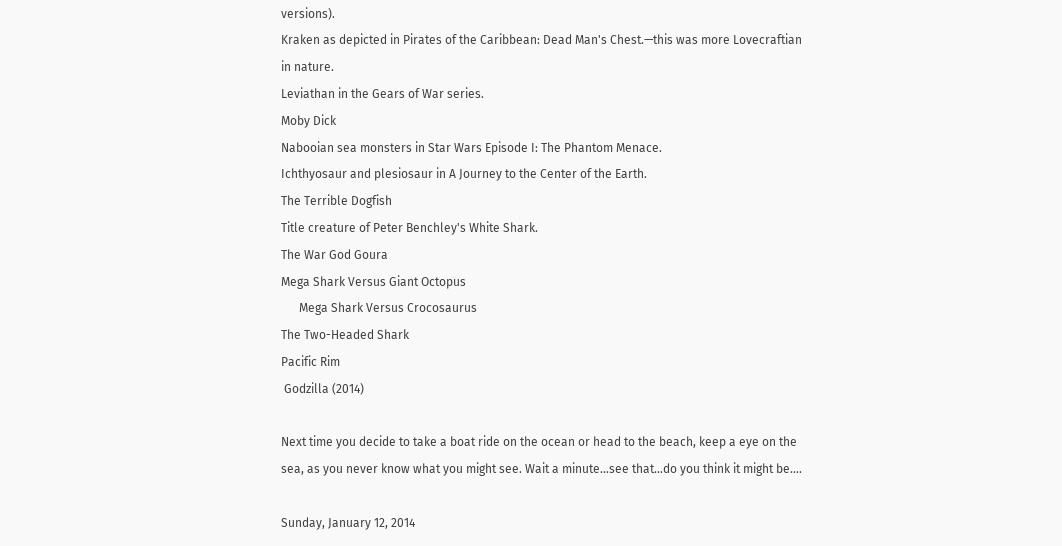versions).
Kraken as depicted in Pirates of the Caribbean: Dead Man's Chest.—this was more Lovecraftian in nature.
Leviathan in the Gears of War series.
Moby Dick
Nabooian sea monsters in Star Wars Episode I: The Phantom Menace.
Ichthyosaur and plesiosaur in A Journey to the Center of the Earth.
The Terrible Dogfish
Title creature of Peter Benchley's White Shark.
The War God Goura
Mega Shark Versus Giant Octopus
      Mega Shark Versus Crocosaurus
The Two-Headed Shark
Pacific Rim
 Godzilla (2014)

Next time you decide to take a boat ride on the ocean or head to the beach, keep a eye on the sea, as you never know what you might see. Wait a minute…see that…do you think it might be….

Sunday, January 12, 2014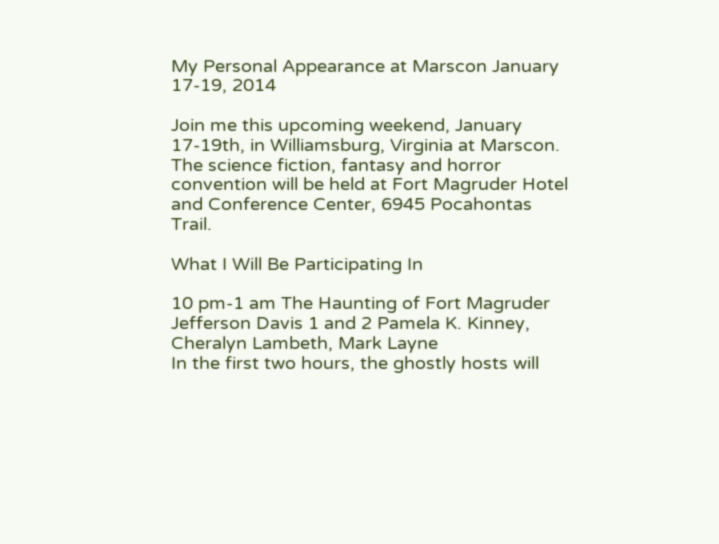My Personal Appearance at Marscon January 17-19, 2014

Join me this upcoming weekend, January 17-19th, in Williamsburg, Virginia at Marscon. The science fiction, fantasy and horror convention will be held at Fort Magruder Hotel and Conference Center, 6945 Pocahontas Trail.

What I Will Be Participating In

10 pm-1 am The Haunting of Fort Magruder
Jefferson Davis 1 and 2 Pamela K. Kinney, Cheralyn Lambeth, Mark Layne
In the first two hours, the ghostly hosts will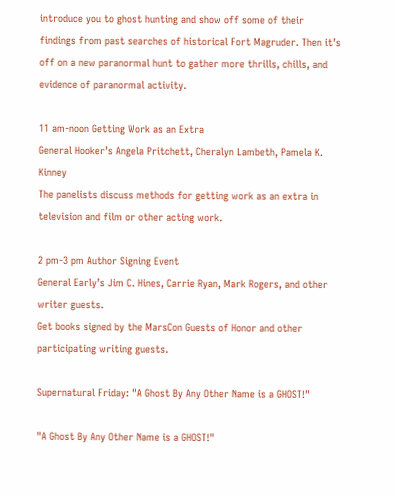introduce you to ghost hunting and show off some of their findings from past searches of historical Fort Magruder. Then it’s off on a new paranormal hunt to gather more thrills, chills, and evidence of paranormal activity.

11 am-noon Getting Work as an Extra
General Hooker’s Angela Pritchett, Cheralyn Lambeth, Pamela K. Kinney
The panelists discuss methods for getting work as an extra in television and film or other acting work.

2 pm-3 pm Author Signing Event
General Early’s Jim C. Hines, Carrie Ryan, Mark Rogers, and other writer guests.
Get books signed by the MarsCon Guests of Honor and other participating writing guests.

Supernatural Friday: "A Ghost By Any Other Name is a GHOST!"

"A Ghost By Any Other Name is a GHOST!"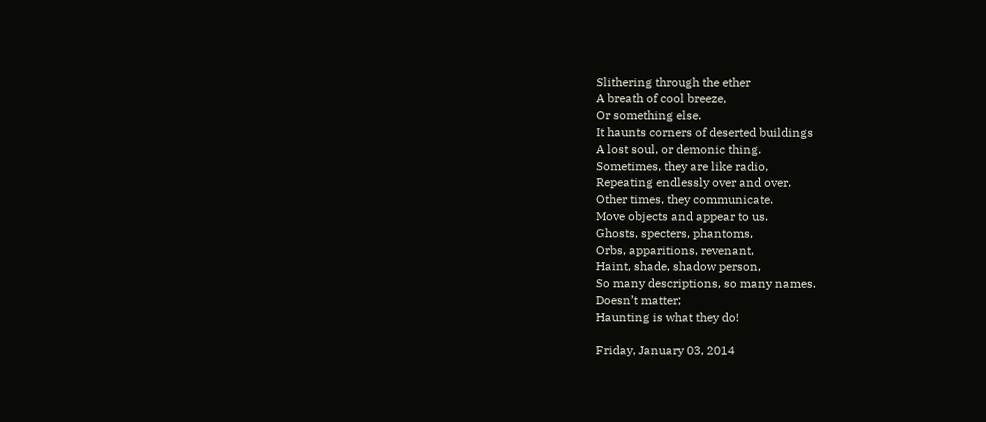Slithering through the ether
A breath of cool breeze,
Or something else.
It haunts corners of deserted buildings
A lost soul, or demonic thing.
Sometimes, they are like radio,
Repeating endlessly over and over.
Other times, they communicate.
Move objects and appear to us.
Ghosts, specters, phantoms,
Orbs, apparitions, revenant,
Haint, shade, shadow person,
So many descriptions, so many names.
Doesn’t matter;
Haunting is what they do!

Friday, January 03, 2014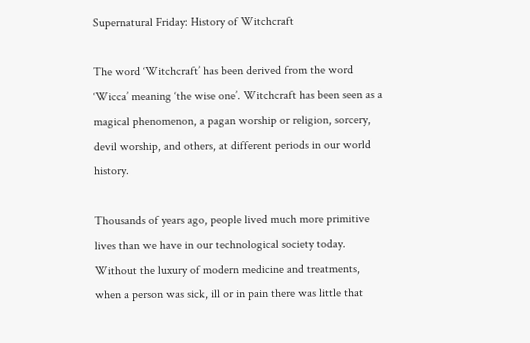Supernatural Friday: History of Witchcraft

The word ‘Witchcraft’ has been derived from the word ‘Wicca’ meaning ‘the wise one’. Witchcraft has been seen as a magical phenomenon, a pagan worship or religion, sorcery, devil worship, and others, at different periods in our world history.

Thousands of years ago, people lived much more primitive lives than we have in our technological society today.  Without the luxury of modern medicine and treatments, when a person was sick, ill or in pain there was little that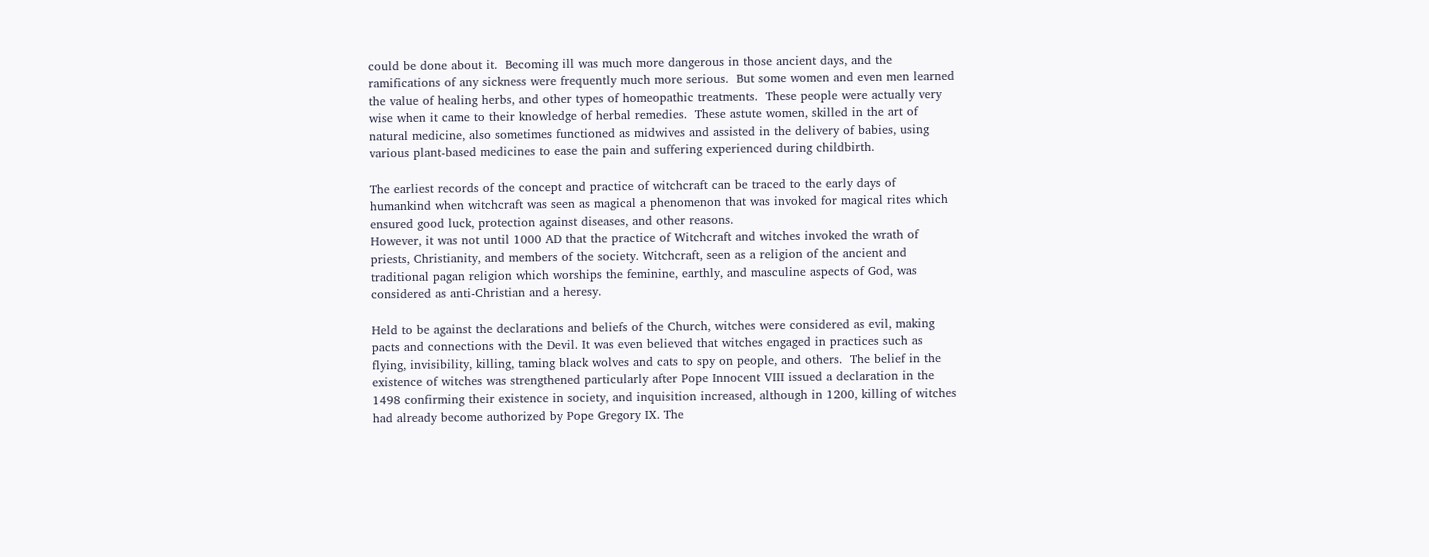could be done about it.  Becoming ill was much more dangerous in those ancient days, and the ramifications of any sickness were frequently much more serious.  But some women and even men learned the value of healing herbs, and other types of homeopathic treatments.  These people were actually very wise when it came to their knowledge of herbal remedies.  These astute women, skilled in the art of natural medicine, also sometimes functioned as midwives and assisted in the delivery of babies, using various plant-based medicines to ease the pain and suffering experienced during childbirth.

The earliest records of the concept and practice of witchcraft can be traced to the early days of humankind when witchcraft was seen as magical a phenomenon that was invoked for magical rites which ensured good luck, protection against diseases, and other reasons.
However, it was not until 1000 AD that the practice of Witchcraft and witches invoked the wrath of priests, Christianity, and members of the society. Witchcraft, seen as a religion of the ancient and traditional pagan religion which worships the feminine, earthly, and masculine aspects of God, was considered as anti-Christian and a heresy.

Held to be against the declarations and beliefs of the Church, witches were considered as evil, making pacts and connections with the Devil. It was even believed that witches engaged in practices such as flying, invisibility, killing, taming black wolves and cats to spy on people, and others.  The belief in the existence of witches was strengthened particularly after Pope Innocent VIII issued a declaration in the 1498 confirming their existence in society, and inquisition increased, although in 1200, killing of witches had already become authorized by Pope Gregory IX. The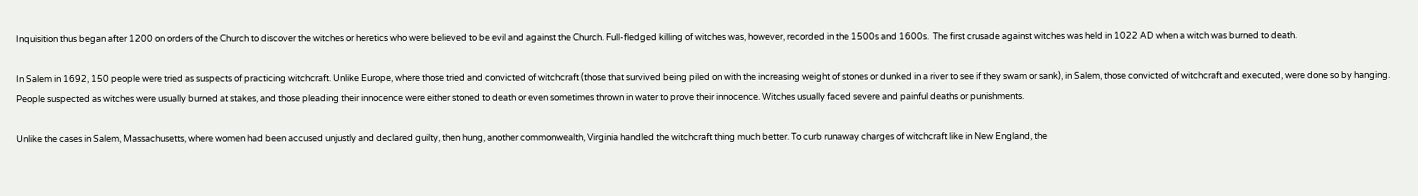Inquisition thus began after 1200 on orders of the Church to discover the witches or heretics who were believed to be evil and against the Church. Full-fledged killing of witches was, however, recorded in the 1500s and 1600s.  The first crusade against witches was held in 1022 AD when a witch was burned to death.

In Salem in 1692, 150 people were tried as suspects of practicing witchcraft. Unlike Europe, where those tried and convicted of witchcraft (those that survived being piled on with the increasing weight of stones or dunked in a river to see if they swam or sank), in Salem, those convicted of witchcraft and executed, were done so by hanging.
People suspected as witches were usually burned at stakes, and those pleading their innocence were either stoned to death or even sometimes thrown in water to prove their innocence. Witches usually faced severe and painful deaths or punishments.

Unlike the cases in Salem, Massachusetts, where women had been accused unjustly and declared guilty, then hung, another commonwealth, Virginia handled the witchcraft thing much better. To curb runaway charges of witchcraft like in New England, the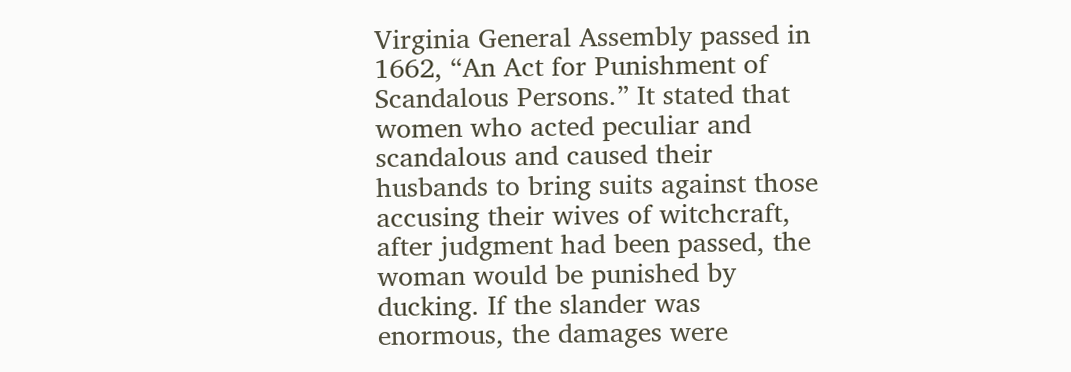Virginia General Assembly passed in 1662, “An Act for Punishment of Scandalous Persons.” It stated that women who acted peculiar and scandalous and caused their husbands to bring suits against those accusing their wives of witchcraft, after judgment had been passed, the woman would be punished by ducking. If the slander was enormous, the damages were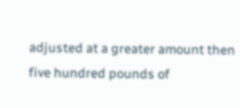adjusted at a greater amount then five hundred pounds of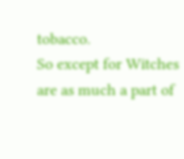tobacco.
So except for Witches are as much a part of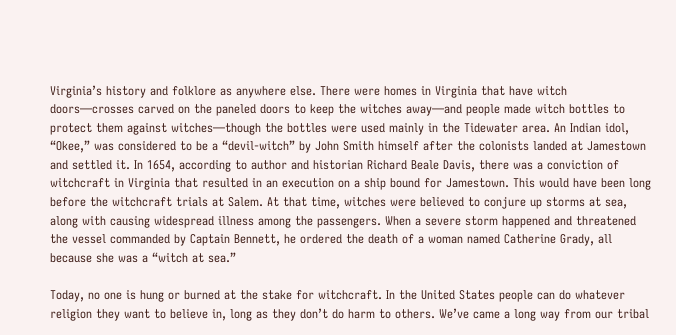Virginia’s history and folklore as anywhere else. There were homes in Virginia that have witch doors—crosses carved on the paneled doors to keep the witches away—and people made witch bottles to protect them against witches—though the bottles were used mainly in the Tidewater area. An Indian idol, “Okee,” was considered to be a “devil-witch” by John Smith himself after the colonists landed at Jamestown and settled it. In 1654, according to author and historian Richard Beale Davis, there was a conviction of witchcraft in Virginia that resulted in an execution on a ship bound for Jamestown. This would have been long before the witchcraft trials at Salem. At that time, witches were believed to conjure up storms at sea, along with causing widespread illness among the passengers. When a severe storm happened and threatened the vessel commanded by Captain Bennett, he ordered the death of a woman named Catherine Grady, all because she was a “witch at sea.”

Today, no one is hung or burned at the stake for witchcraft. In the United States people can do whatever religion they want to believe in, long as they don’t do harm to others. We’ve came a long way from our tribal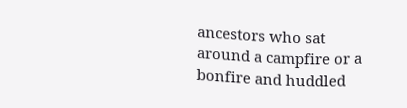ancestors who sat around a campfire or a bonfire and huddled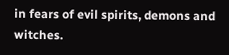in fears of evil spirits, demons and witches.